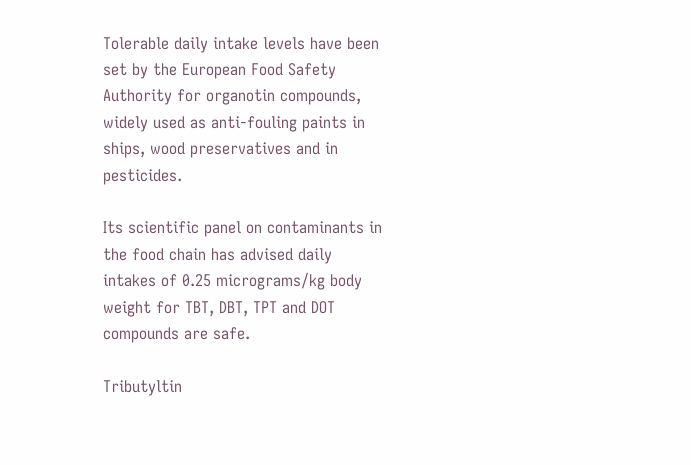Tolerable daily intake levels have been set by the European Food Safety Authority for organotin compounds, widely used as anti-fouling paints in ships, wood preservatives and in pesticides.

Its scientific panel on contaminants in the food chain has advised daily intakes of 0.25 micrograms/kg body weight for TBT, DBT, TPT and DOT compounds are safe.

Tributyltin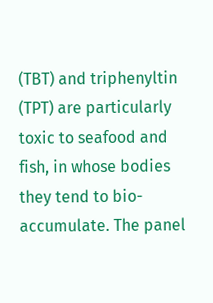(TBT) and triphenyltin (TPT) are particularly toxic to seafood and fish, in whose bodies they tend to bio-accumulate. The panel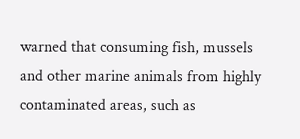warned that consuming fish, mussels and other marine animals from highly contaminated areas, such as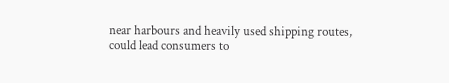near harbours and heavily used shipping routes, could lead consumers to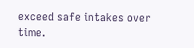exceed safe intakes over time.